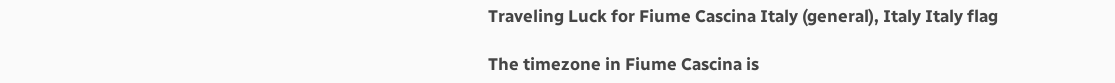Traveling Luck for Fiume Cascina Italy (general), Italy Italy flag

The timezone in Fiume Cascina is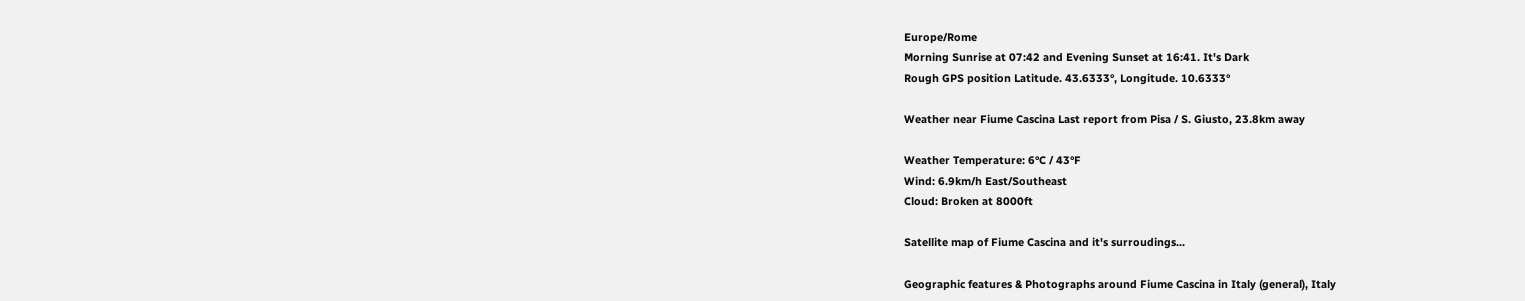Europe/Rome
Morning Sunrise at 07:42 and Evening Sunset at 16:41. It's Dark
Rough GPS position Latitude. 43.6333°, Longitude. 10.6333°

Weather near Fiume Cascina Last report from Pisa / S. Giusto, 23.8km away

Weather Temperature: 6°C / 43°F
Wind: 6.9km/h East/Southeast
Cloud: Broken at 8000ft

Satellite map of Fiume Cascina and it's surroudings...

Geographic features & Photographs around Fiume Cascina in Italy (general), Italy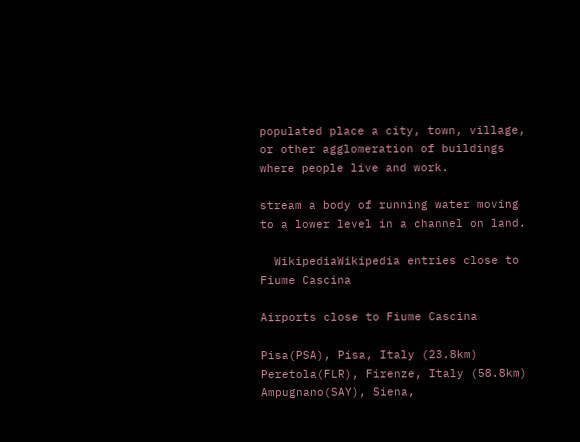populated place a city, town, village, or other agglomeration of buildings where people live and work.

stream a body of running water moving to a lower level in a channel on land.

  WikipediaWikipedia entries close to Fiume Cascina

Airports close to Fiume Cascina

Pisa(PSA), Pisa, Italy (23.8km)
Peretola(FLR), Firenze, Italy (58.8km)
Ampugnano(SAY), Siena,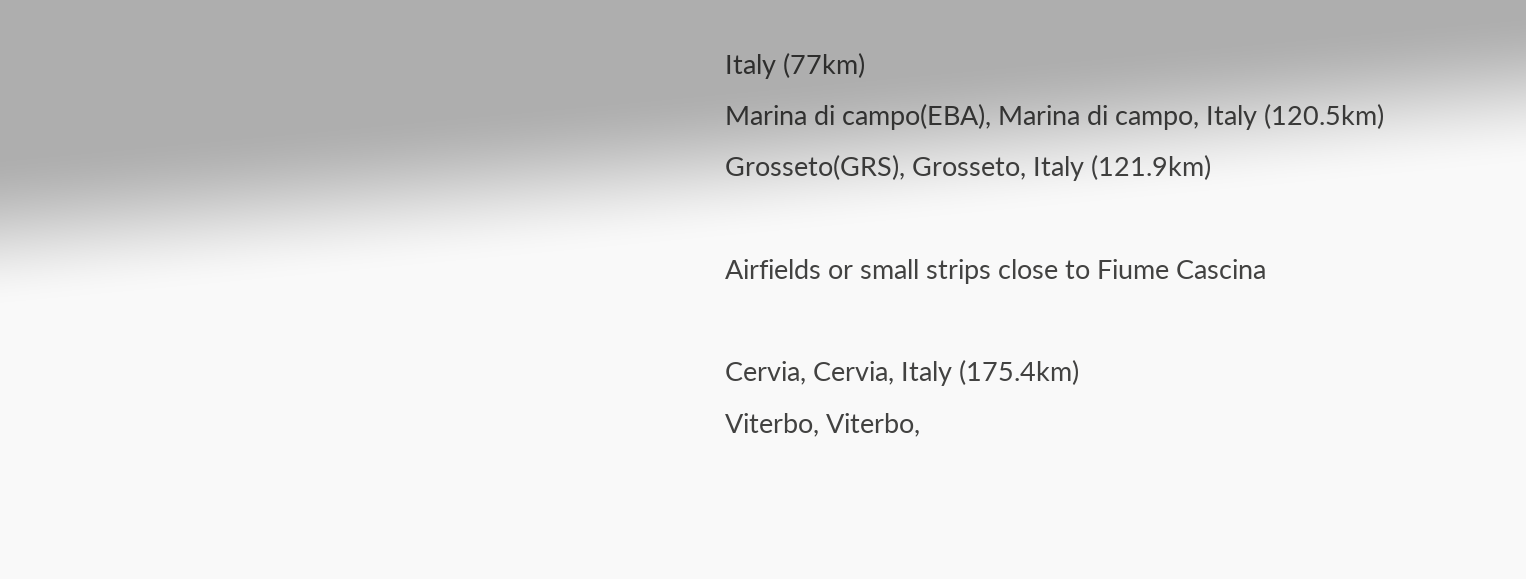Italy (77km)
Marina di campo(EBA), Marina di campo, Italy (120.5km)
Grosseto(GRS), Grosseto, Italy (121.9km)

Airfields or small strips close to Fiume Cascina

Cervia, Cervia, Italy (175.4km)
Viterbo, Viterbo,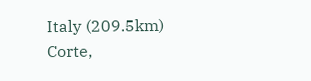Italy (209.5km)
Corte,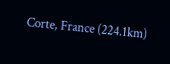Corte, France (224.1km)